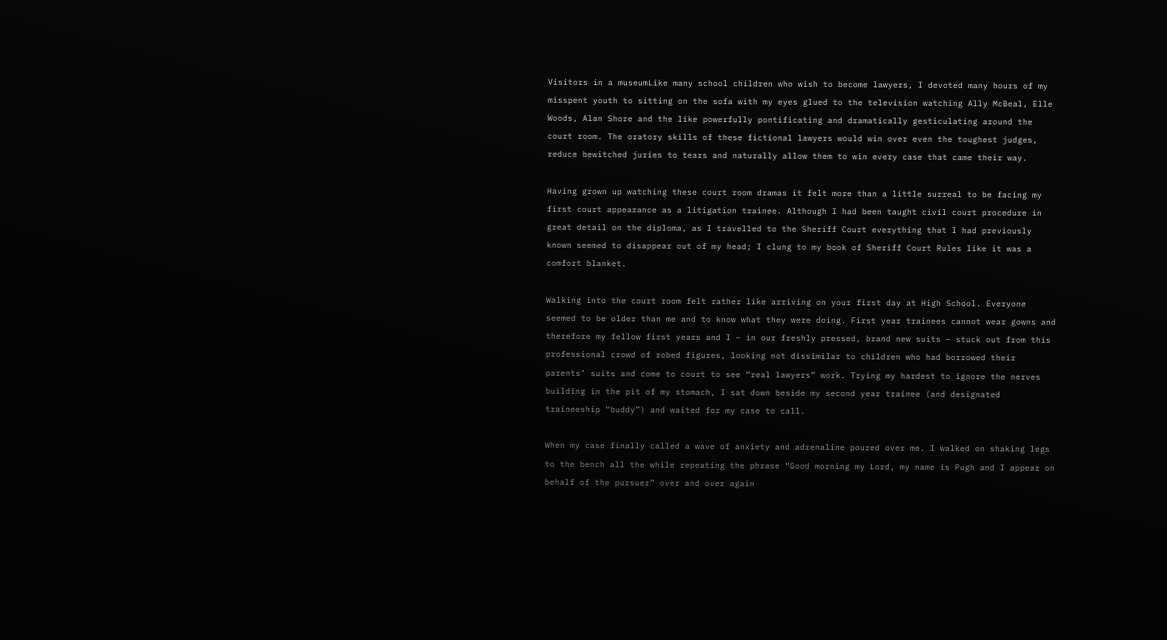Visitors in a museumLike many school children who wish to become lawyers, I devoted many hours of my misspent youth to sitting on the sofa with my eyes glued to the television watching Ally McBeal, Elle Woods, Alan Shore and the like powerfully pontificating and dramatically gesticulating around the court room. The oratory skills of these fictional lawyers would win over even the toughest judges, reduce bewitched juries to tears and naturally allow them to win every case that came their way.

Having grown up watching these court room dramas it felt more than a little surreal to be facing my first court appearance as a litigation trainee. Although I had been taught civil court procedure in great detail on the diploma, as I travelled to the Sheriff Court everything that I had previously known seemed to disappear out of my head; I clung to my book of Sheriff Court Rules like it was a comfort blanket.

Walking into the court room felt rather like arriving on your first day at High School. Everyone seemed to be older than me and to know what they were doing. First year trainees cannot wear gowns and therefore my fellow first years and I – in our freshly pressed, brand new suits – stuck out from this professional crowd of robed figures, looking not dissimilar to children who had borrowed their parents’ suits and come to court to see “real lawyers” work. Trying my hardest to ignore the nerves building in the pit of my stomach, I sat down beside my second year trainee (and designated traineeship “buddy”) and waited for my case to call.

When my case finally called a wave of anxiety and adrenaline poured over me. I walked on shaking legs to the bench all the while repeating the phrase “Good morning my Lord, my name is Pugh and I appear on behalf of the pursuer” over and over again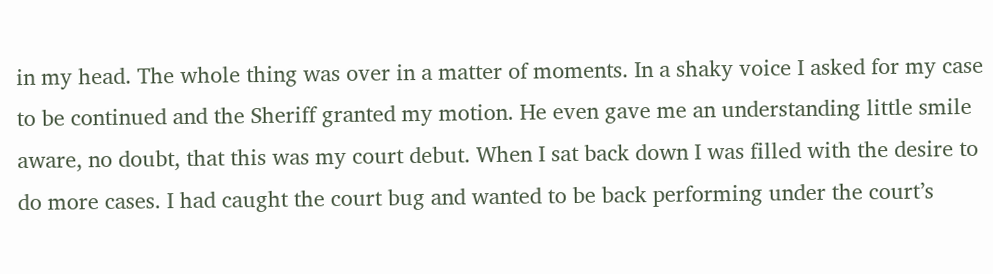in my head. The whole thing was over in a matter of moments. In a shaky voice I asked for my case to be continued and the Sheriff granted my motion. He even gave me an understanding little smile aware, no doubt, that this was my court debut. When I sat back down I was filled with the desire to do more cases. I had caught the court bug and wanted to be back performing under the court’s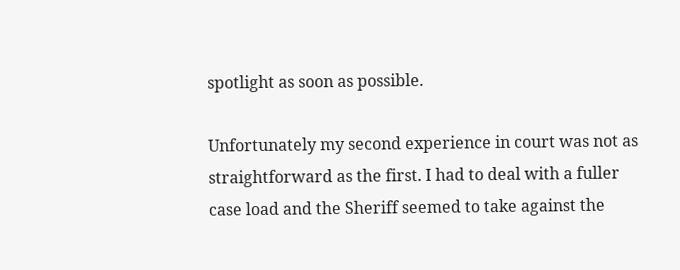spotlight as soon as possible.

Unfortunately my second experience in court was not as straightforward as the first. I had to deal with a fuller case load and the Sheriff seemed to take against the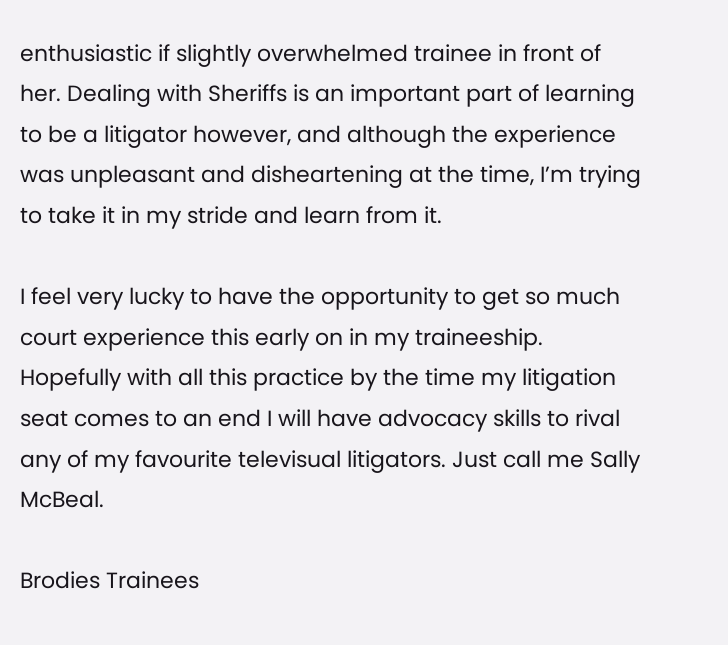enthusiastic if slightly overwhelmed trainee in front of her. Dealing with Sheriffs is an important part of learning to be a litigator however, and although the experience was unpleasant and disheartening at the time, I’m trying to take it in my stride and learn from it.

I feel very lucky to have the opportunity to get so much court experience this early on in my traineeship. Hopefully with all this practice by the time my litigation seat comes to an end I will have advocacy skills to rival any of my favourite televisual litigators. Just call me Sally McBeal.

Brodies Trainees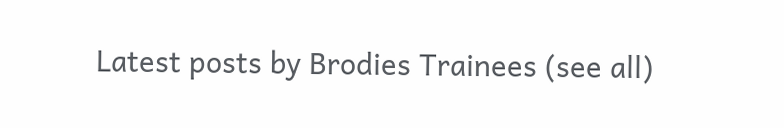Latest posts by Brodies Trainees (see all)